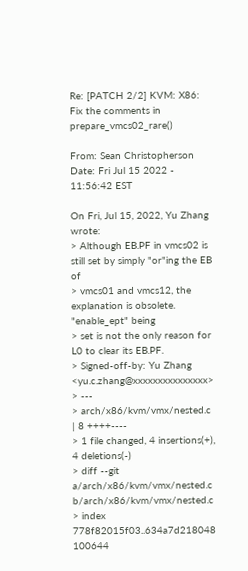Re: [PATCH 2/2] KVM: X86: Fix the comments in prepare_vmcs02_rare()

From: Sean Christopherson
Date: Fri Jul 15 2022 - 11:56:42 EST

On Fri, Jul 15, 2022, Yu Zhang wrote:
> Although EB.PF in vmcs02 is still set by simply "or"ing the EB of
> vmcs01 and vmcs12, the explanation is obsolete. "enable_ept" being
> set is not the only reason for L0 to clear its EB.PF.
> Signed-off-by: Yu Zhang <yu.c.zhang@xxxxxxxxxxxxxxx>
> ---
> arch/x86/kvm/vmx/nested.c | 8 ++++----
> 1 file changed, 4 insertions(+), 4 deletions(-)
> diff --git a/arch/x86/kvm/vmx/nested.c b/arch/x86/kvm/vmx/nested.c
> index 778f82015f03..634a7d218048 100644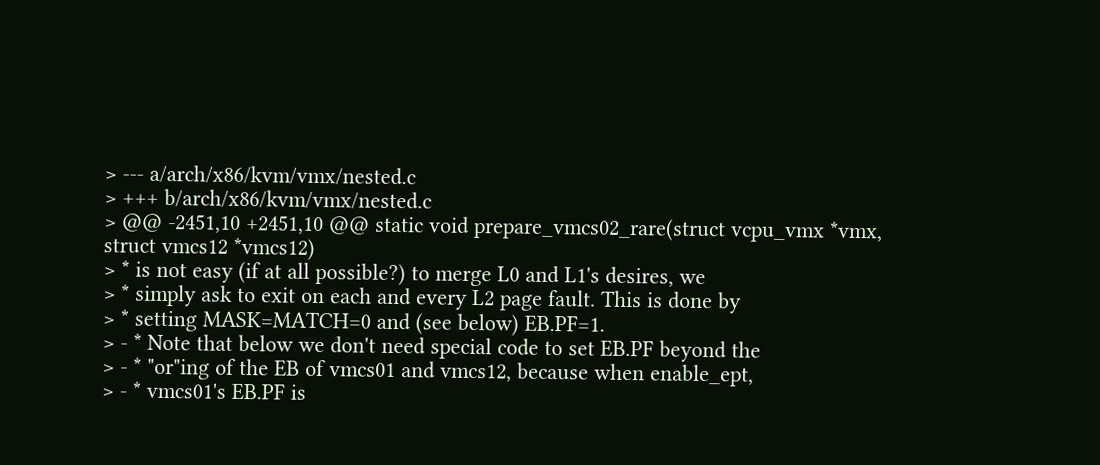> --- a/arch/x86/kvm/vmx/nested.c
> +++ b/arch/x86/kvm/vmx/nested.c
> @@ -2451,10 +2451,10 @@ static void prepare_vmcs02_rare(struct vcpu_vmx *vmx, struct vmcs12 *vmcs12)
> * is not easy (if at all possible?) to merge L0 and L1's desires, we
> * simply ask to exit on each and every L2 page fault. This is done by
> * setting MASK=MATCH=0 and (see below) EB.PF=1.
> - * Note that below we don't need special code to set EB.PF beyond the
> - * "or"ing of the EB of vmcs01 and vmcs12, because when enable_ept,
> - * vmcs01's EB.PF is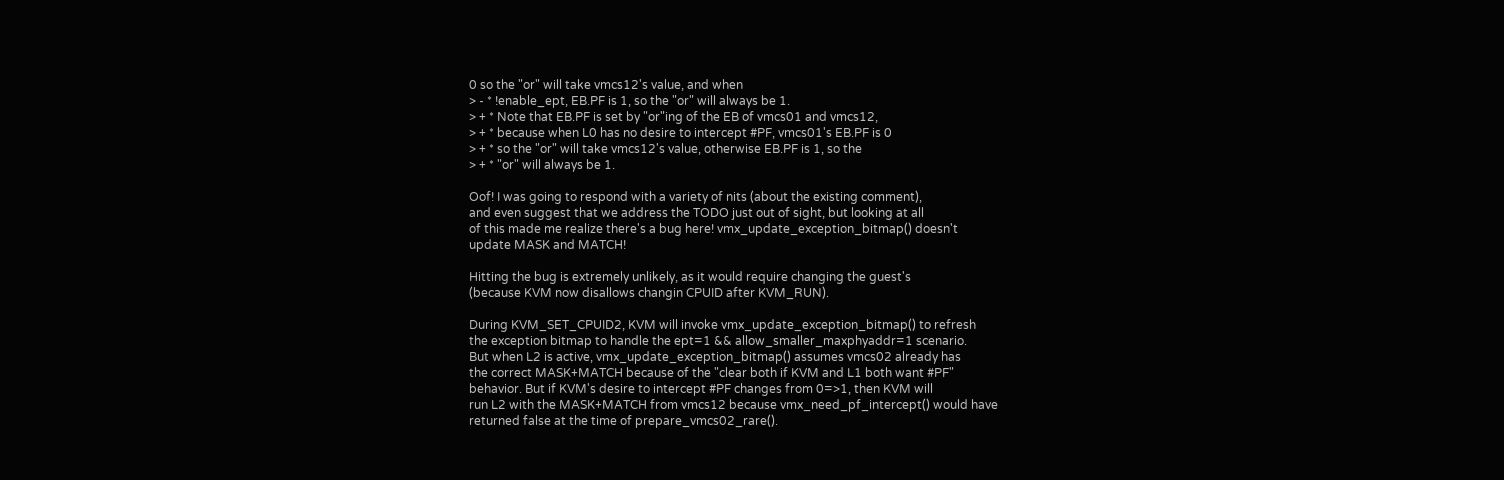0 so the "or" will take vmcs12's value, and when
> - * !enable_ept, EB.PF is 1, so the "or" will always be 1.
> + * Note that EB.PF is set by "or"ing of the EB of vmcs01 and vmcs12,
> + * because when L0 has no desire to intercept #PF, vmcs01's EB.PF is 0
> + * so the "or" will take vmcs12's value, otherwise EB.PF is 1, so the
> + * "or" will always be 1.

Oof! I was going to respond with a variety of nits (about the existing comment),
and even suggest that we address the TODO just out of sight, but looking at all
of this made me realize there's a bug here! vmx_update_exception_bitmap() doesn't
update MASK and MATCH!

Hitting the bug is extremely unlikely, as it would require changing the guest's
(because KVM now disallows changin CPUID after KVM_RUN).

During KVM_SET_CPUID2, KVM will invoke vmx_update_exception_bitmap() to refresh
the exception bitmap to handle the ept=1 && allow_smaller_maxphyaddr=1 scenario.
But when L2 is active, vmx_update_exception_bitmap() assumes vmcs02 already has
the correct MASK+MATCH because of the "clear both if KVM and L1 both want #PF"
behavior. But if KVM's desire to intercept #PF changes from 0=>1, then KVM will
run L2 with the MASK+MATCH from vmcs12 because vmx_need_pf_intercept() would have
returned false at the time of prepare_vmcs02_rare().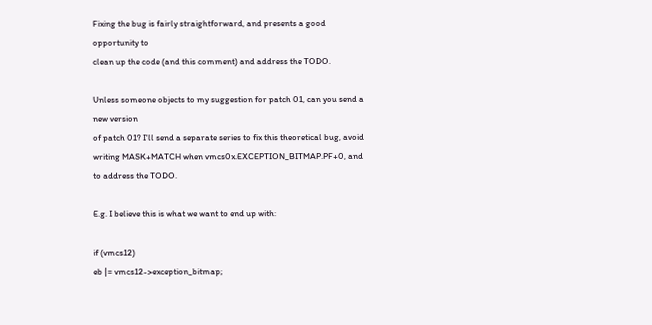Fixing the bug is fairly straightforward, and presents a good opportunity to
clean up the code (and this comment) and address the TODO.

Unless someone objects to my suggestion for patch 01, can you send a new version
of patch 01? I'll send a separate series to fix this theoretical bug, avoid
writing MASK+MATCH when vmcs0x.EXCEPTION_BITMAP.PF+0, and to address the TODO.

E.g. I believe this is what we want to end up with:

if (vmcs12)
eb |= vmcs12->exception_bitmap;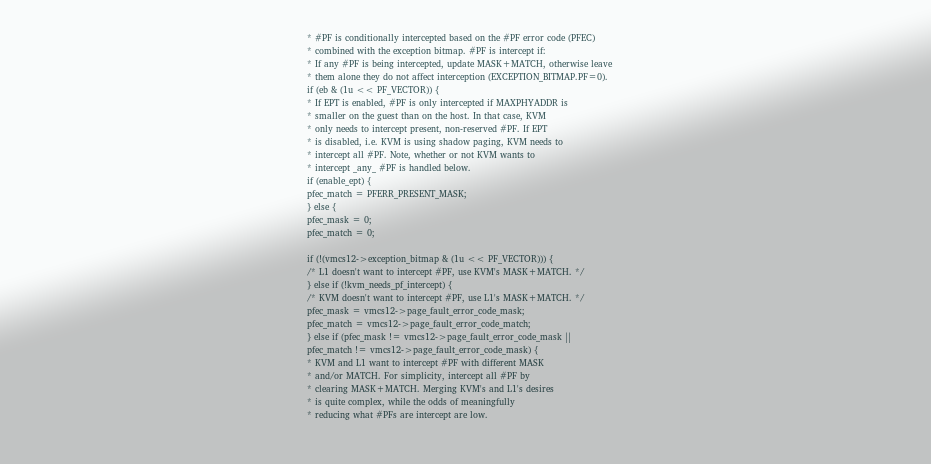* #PF is conditionally intercepted based on the #PF error code (PFEC)
* combined with the exception bitmap. #PF is intercept if:
* If any #PF is being intercepted, update MASK+MATCH, otherwise leave
* them alone they do not affect interception (EXCEPTION_BITMAP.PF=0).
if (eb & (1u << PF_VECTOR)) {
* If EPT is enabled, #PF is only intercepted if MAXPHYADDR is
* smaller on the guest than on the host. In that case, KVM
* only needs to intercept present, non-reserved #PF. If EPT
* is disabled, i.e. KVM is using shadow paging, KVM needs to
* intercept all #PF. Note, whether or not KVM wants to
* intercept _any_ #PF is handled below.
if (enable_ept) {
pfec_match = PFERR_PRESENT_MASK;
} else {
pfec_mask = 0;
pfec_match = 0;

if (!(vmcs12->exception_bitmap & (1u << PF_VECTOR))) {
/* L1 doesn't want to intercept #PF, use KVM's MASK+MATCH. */
} else if (!kvm_needs_pf_intercept) {
/* KVM doesn't want to intercept #PF, use L1's MASK+MATCH. */
pfec_mask = vmcs12->page_fault_error_code_mask;
pfec_match = vmcs12->page_fault_error_code_match;
} else if (pfec_mask != vmcs12->page_fault_error_code_mask ||
pfec_match != vmcs12->page_fault_error_code_mask) {
* KVM and L1 want to intercept #PF with different MASK
* and/or MATCH. For simplicity, intercept all #PF by
* clearing MASK+MATCH. Merging KVM's and L1's desires
* is quite complex, while the odds of meaningfully
* reducing what #PFs are intercept are low.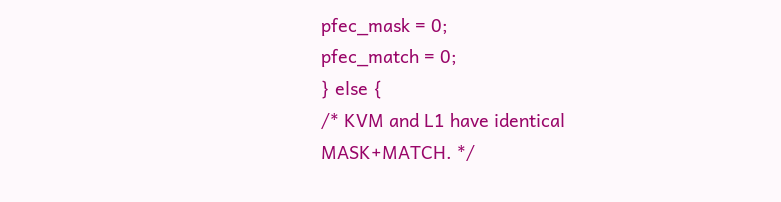pfec_mask = 0;
pfec_match = 0;
} else {
/* KVM and L1 have identical MASK+MATCH. */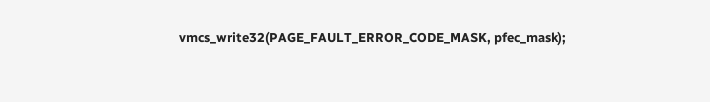vmcs_write32(PAGE_FAULT_ERROR_CODE_MASK, pfec_mask);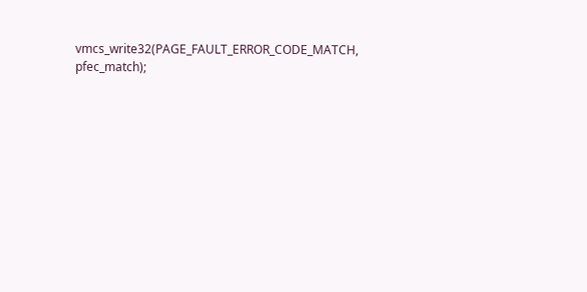vmcs_write32(PAGE_FAULT_ERROR_CODE_MATCH, pfec_match);